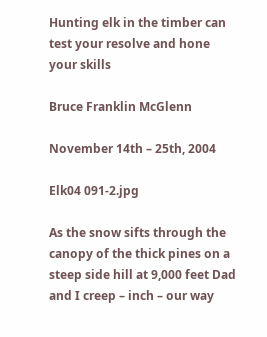Hunting elk in the timber can test your resolve and hone your skills

Bruce Franklin McGlenn

November 14th – 25th, 2004

Elk04 091-2.jpg

As the snow sifts through the canopy of the thick pines on a steep side hill at 9,000 feet Dad and I creep – inch – our way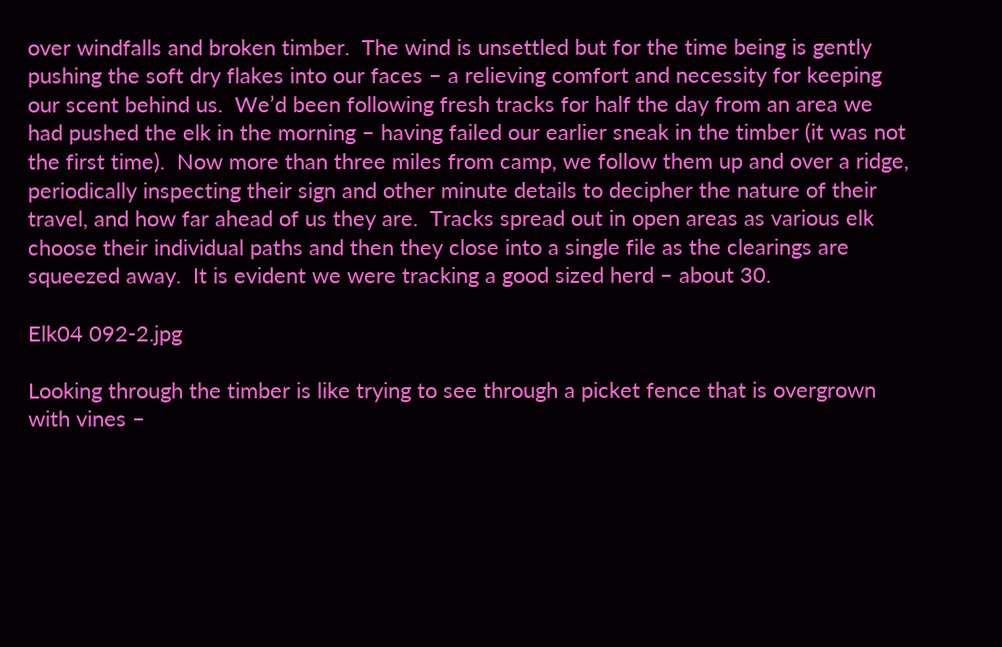over windfalls and broken timber.  The wind is unsettled but for the time being is gently pushing the soft dry flakes into our faces – a relieving comfort and necessity for keeping our scent behind us.  We’d been following fresh tracks for half the day from an area we had pushed the elk in the morning – having failed our earlier sneak in the timber (it was not the first time).  Now more than three miles from camp, we follow them up and over a ridge, periodically inspecting their sign and other minute details to decipher the nature of their travel, and how far ahead of us they are.  Tracks spread out in open areas as various elk choose their individual paths and then they close into a single file as the clearings are squeezed away.  It is evident we were tracking a good sized herd – about 30.

Elk04 092-2.jpg

Looking through the timber is like trying to see through a picket fence that is overgrown with vines –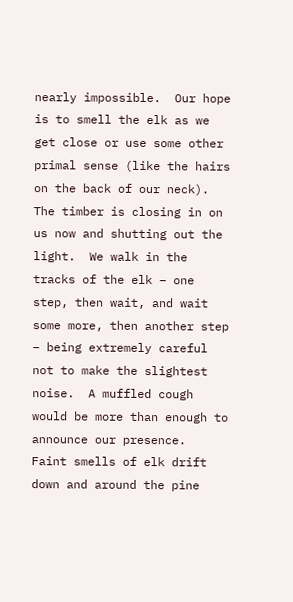nearly impossible.  Our hope is to smell the elk as we get close or use some other primal sense (like the hairs on the back of our neck).  The timber is closing in on us now and shutting out the light.  We walk in the tracks of the elk – one step, then wait, and wait some more, then another step – being extremely careful not to make the slightest noise.  A muffled cough would be more than enough to announce our presence.  Faint smells of elk drift down and around the pine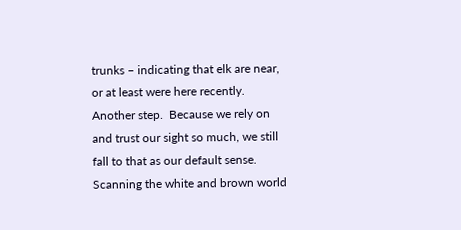trunks – indicating that elk are near, or at least were here recently.  Another step.  Because we rely on and trust our sight so much, we still fall to that as our default sense.  Scanning the white and brown world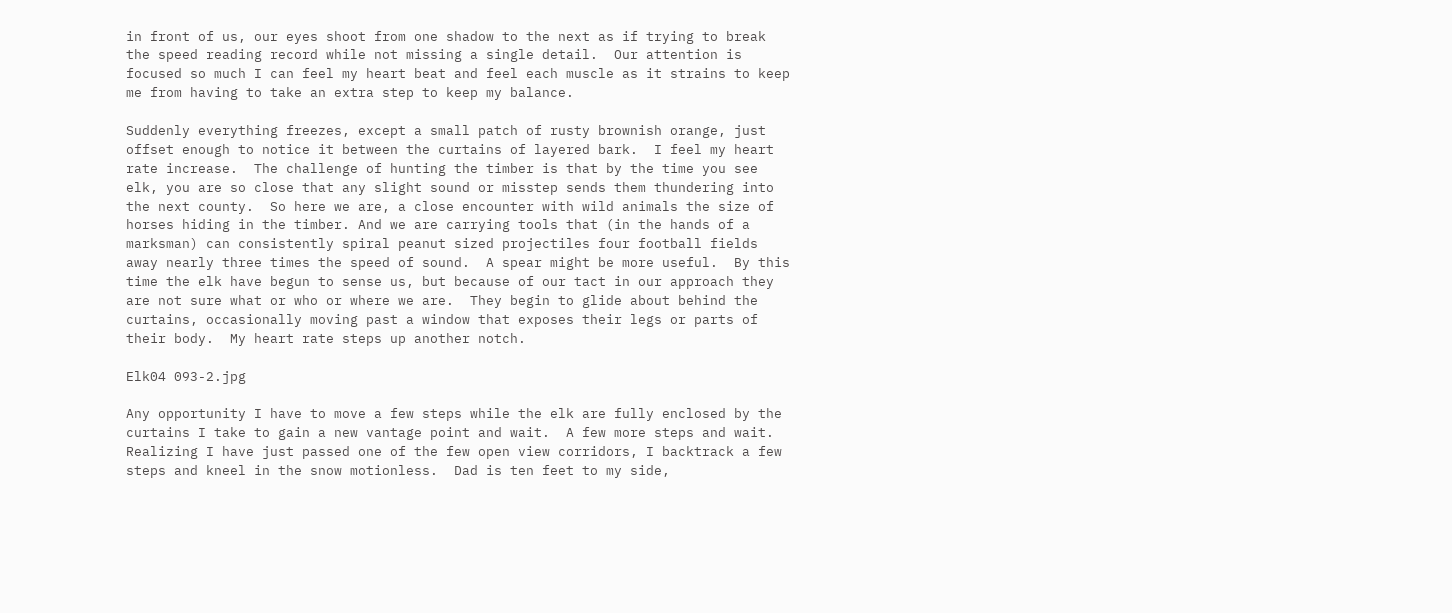in front of us, our eyes shoot from one shadow to the next as if trying to break the speed reading record while not missing a single detail.  Our attention is focused so much I can feel my heart beat and feel each muscle as it strains to keep me from having to take an extra step to keep my balance.

Suddenly everything freezes, except a small patch of rusty brownish orange, just offset enough to notice it between the curtains of layered bark.  I feel my heart rate increase.  The challenge of hunting the timber is that by the time you see elk, you are so close that any slight sound or misstep sends them thundering into the next county.  So here we are, a close encounter with wild animals the size of horses hiding in the timber. And we are carrying tools that (in the hands of a marksman) can consistently spiral peanut sized projectiles four football fields away nearly three times the speed of sound.  A spear might be more useful.  By this time the elk have begun to sense us, but because of our tact in our approach they are not sure what or who or where we are.  They begin to glide about behind the curtains, occasionally moving past a window that exposes their legs or parts of their body.  My heart rate steps up another notch.

Elk04 093-2.jpg

Any opportunity I have to move a few steps while the elk are fully enclosed by the curtains I take to gain a new vantage point and wait.  A few more steps and wait.  Realizing I have just passed one of the few open view corridors, I backtrack a few steps and kneel in the snow motionless.  Dad is ten feet to my side,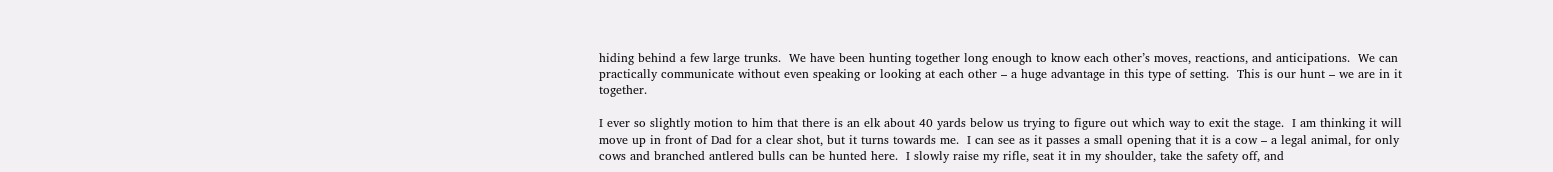hiding behind a few large trunks.  We have been hunting together long enough to know each other’s moves, reactions, and anticipations.  We can practically communicate without even speaking or looking at each other – a huge advantage in this type of setting.  This is our hunt – we are in it together.

I ever so slightly motion to him that there is an elk about 40 yards below us trying to figure out which way to exit the stage.  I am thinking it will move up in front of Dad for a clear shot, but it turns towards me.  I can see as it passes a small opening that it is a cow – a legal animal, for only cows and branched antlered bulls can be hunted here.  I slowly raise my rifle, seat it in my shoulder, take the safety off, and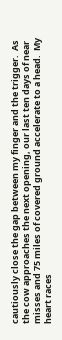cautiously close the gap between my finger and the trigger.  As the cow approaches the next opening, our last ten days of near misses and 75 miles of covered ground accelerate to a head.  My heart races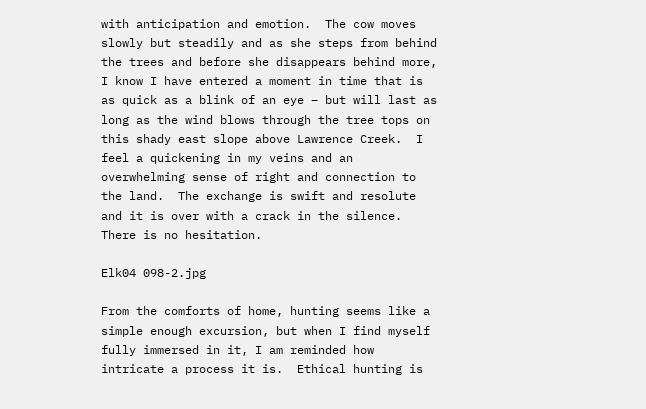with anticipation and emotion.  The cow moves slowly but steadily and as she steps from behind the trees and before she disappears behind more, I know I have entered a moment in time that is as quick as a blink of an eye – but will last as long as the wind blows through the tree tops on this shady east slope above Lawrence Creek.  I feel a quickening in my veins and an overwhelming sense of right and connection to the land.  The exchange is swift and resolute and it is over with a crack in the silence.  There is no hesitation.

Elk04 098-2.jpg

From the comforts of home, hunting seems like a simple enough excursion, but when I find myself fully immersed in it, I am reminded how intricate a process it is.  Ethical hunting is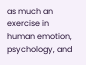as much an exercise in human emotion, psychology, and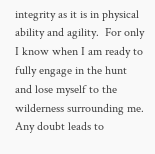integrity as it is in physical ability and agility.  For only I know when I am ready to fully engage in the hunt and lose myself to the wilderness surrounding me.  Any doubt leads to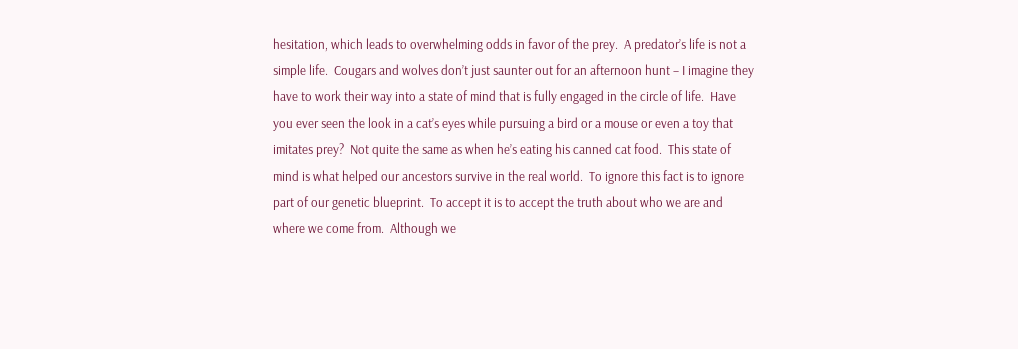hesitation, which leads to overwhelming odds in favor of the prey.  A predator’s life is not a simple life.  Cougars and wolves don’t just saunter out for an afternoon hunt – I imagine they have to work their way into a state of mind that is fully engaged in the circle of life.  Have you ever seen the look in a cat’s eyes while pursuing a bird or a mouse or even a toy that imitates prey?  Not quite the same as when he’s eating his canned cat food.  This state of mind is what helped our ancestors survive in the real world.  To ignore this fact is to ignore part of our genetic blueprint.  To accept it is to accept the truth about who we are and where we come from.  Although we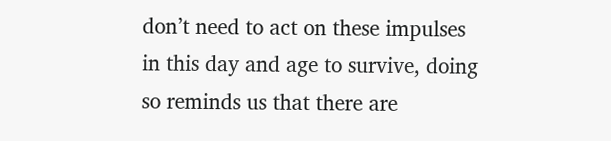don’t need to act on these impulses in this day and age to survive, doing so reminds us that there are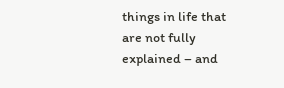things in life that are not fully explained – and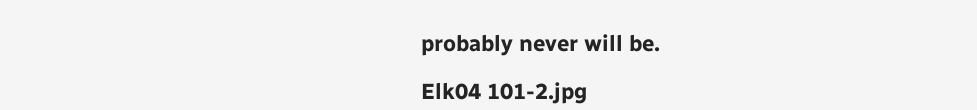probably never will be.

Elk04 101-2.jpg